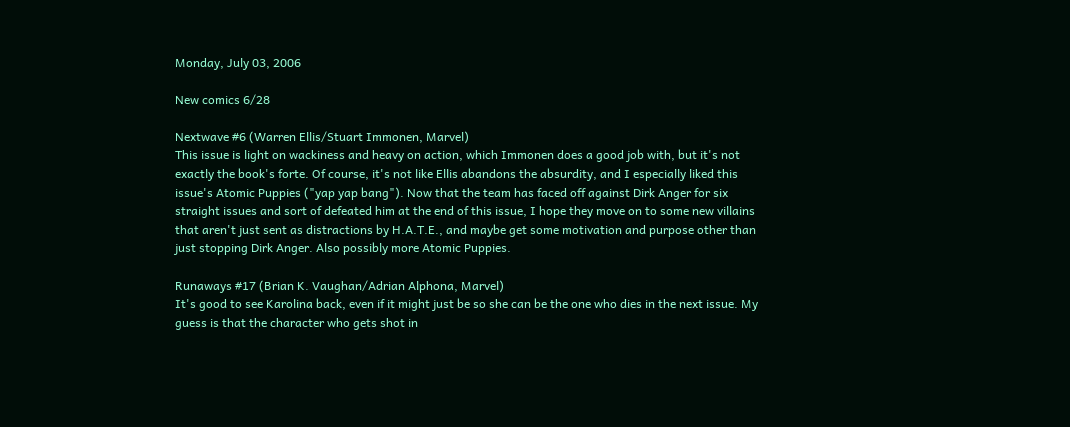Monday, July 03, 2006

New comics 6/28

Nextwave #6 (Warren Ellis/Stuart Immonen, Marvel)
This issue is light on wackiness and heavy on action, which Immonen does a good job with, but it's not exactly the book's forte. Of course, it's not like Ellis abandons the absurdity, and I especially liked this issue's Atomic Puppies ("yap yap bang"). Now that the team has faced off against Dirk Anger for six straight issues and sort of defeated him at the end of this issue, I hope they move on to some new villains that aren't just sent as distractions by H.A.T.E., and maybe get some motivation and purpose other than just stopping Dirk Anger. Also possibly more Atomic Puppies.

Runaways #17 (Brian K. Vaughan/Adrian Alphona, Marvel)
It's good to see Karolina back, even if it might just be so she can be the one who dies in the next issue. My guess is that the character who gets shot in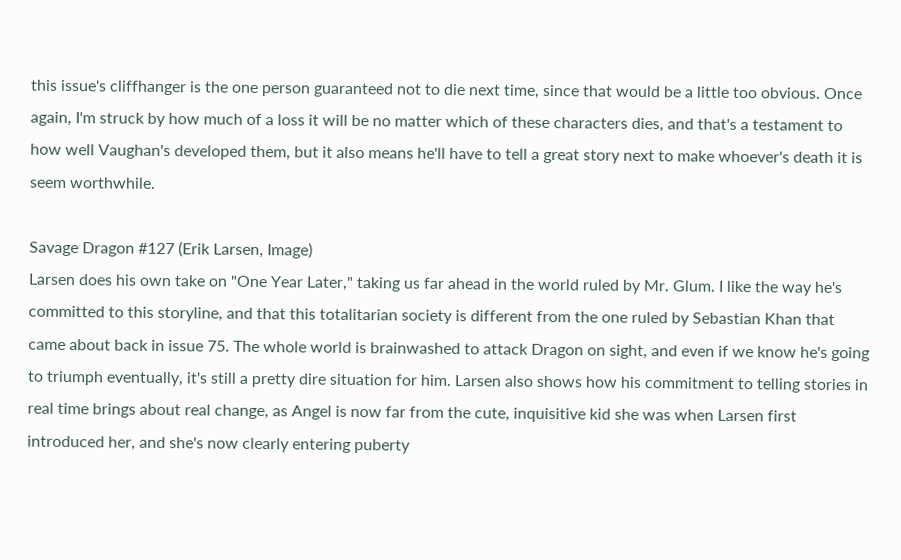this issue's cliffhanger is the one person guaranteed not to die next time, since that would be a little too obvious. Once again, I'm struck by how much of a loss it will be no matter which of these characters dies, and that's a testament to how well Vaughan's developed them, but it also means he'll have to tell a great story next to make whoever's death it is seem worthwhile.

Savage Dragon #127 (Erik Larsen, Image)
Larsen does his own take on "One Year Later," taking us far ahead in the world ruled by Mr. Glum. I like the way he's committed to this storyline, and that this totalitarian society is different from the one ruled by Sebastian Khan that came about back in issue 75. The whole world is brainwashed to attack Dragon on sight, and even if we know he's going to triumph eventually, it's still a pretty dire situation for him. Larsen also shows how his commitment to telling stories in real time brings about real change, as Angel is now far from the cute, inquisitive kid she was when Larsen first introduced her, and she's now clearly entering puberty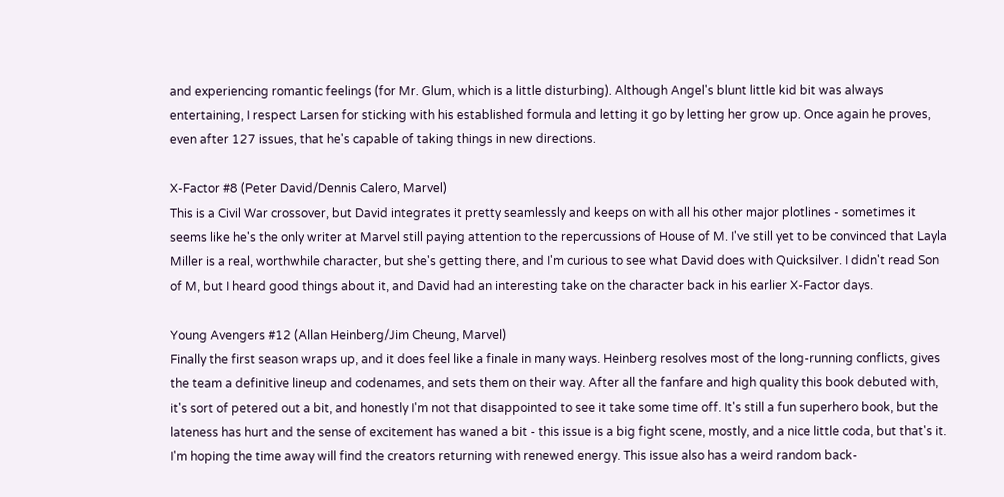and experiencing romantic feelings (for Mr. Glum, which is a little disturbing). Although Angel's blunt little kid bit was always entertaining, I respect Larsen for sticking with his established formula and letting it go by letting her grow up. Once again he proves, even after 127 issues, that he's capable of taking things in new directions.

X-Factor #8 (Peter David/Dennis Calero, Marvel)
This is a Civil War crossover, but David integrates it pretty seamlessly and keeps on with all his other major plotlines - sometimes it seems like he's the only writer at Marvel still paying attention to the repercussions of House of M. I've still yet to be convinced that Layla Miller is a real, worthwhile character, but she's getting there, and I'm curious to see what David does with Quicksilver. I didn't read Son of M, but I heard good things about it, and David had an interesting take on the character back in his earlier X-Factor days.

Young Avengers #12 (Allan Heinberg/Jim Cheung, Marvel)
Finally the first season wraps up, and it does feel like a finale in many ways. Heinberg resolves most of the long-running conflicts, gives the team a definitive lineup and codenames, and sets them on their way. After all the fanfare and high quality this book debuted with, it's sort of petered out a bit, and honestly I'm not that disappointed to see it take some time off. It's still a fun superhero book, but the lateness has hurt and the sense of excitement has waned a bit - this issue is a big fight scene, mostly, and a nice little coda, but that's it. I'm hoping the time away will find the creators returning with renewed energy. This issue also has a weird random back-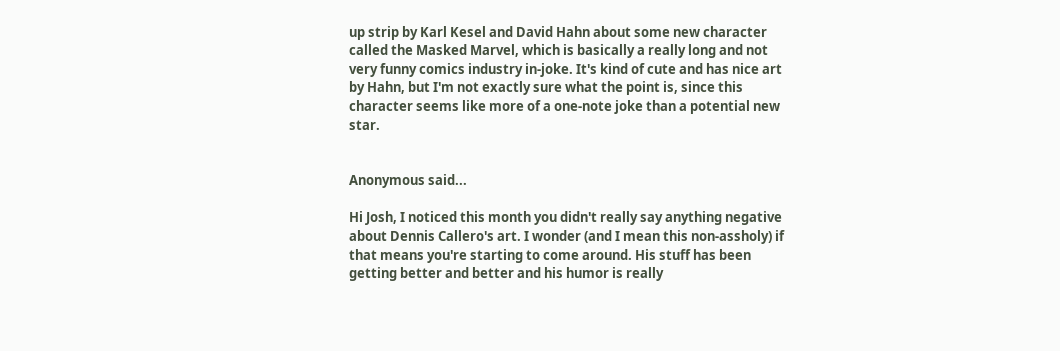up strip by Karl Kesel and David Hahn about some new character called the Masked Marvel, which is basically a really long and not very funny comics industry in-joke. It's kind of cute and has nice art by Hahn, but I'm not exactly sure what the point is, since this character seems like more of a one-note joke than a potential new star.


Anonymous said...

Hi Josh, I noticed this month you didn't really say anything negative about Dennis Callero's art. I wonder (and I mean this non-assholy) if that means you're starting to come around. His stuff has been getting better and better and his humor is really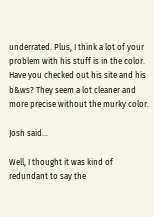underrated. Plus, I think a lot of your problem with his stuff is in the color. Have you checked out his site and his b&ws? They seem a lot cleaner and more precise without the murky color.

Josh said...

Well, I thought it was kind of redundant to say the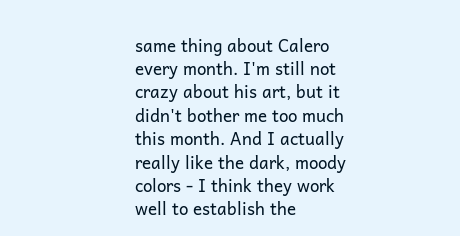same thing about Calero every month. I'm still not crazy about his art, but it didn't bother me too much this month. And I actually really like the dark, moody colors - I think they work well to establish the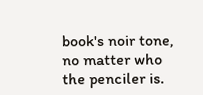book's noir tone, no matter who the penciler is.